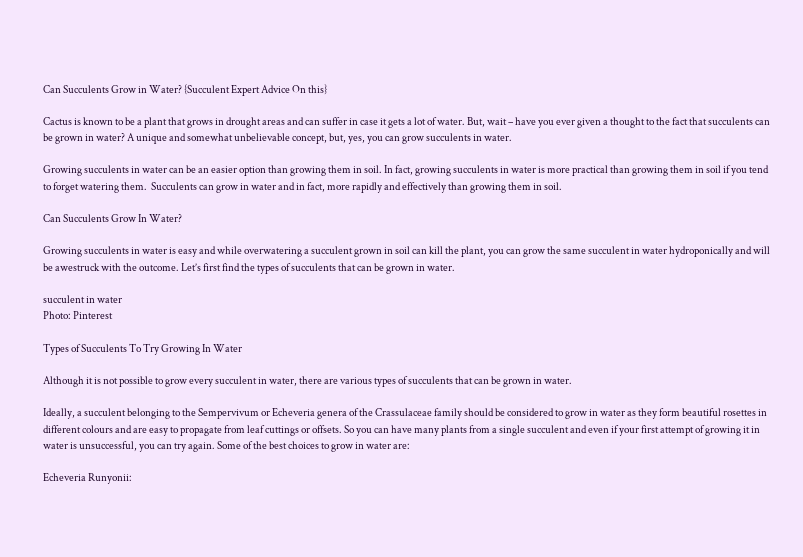Can Succulents Grow in Water? {Succulent Expert Advice On this}

Cactus is known to be a plant that grows in drought areas and can suffer in case it gets a lot of water. But, wait – have you ever given a thought to the fact that succulents can be grown in water? A unique and somewhat unbelievable concept, but, yes, you can grow succulents in water.

Growing succulents in water can be an easier option than growing them in soil. In fact, growing succulents in water is more practical than growing them in soil if you tend to forget watering them.  Succulents can grow in water and in fact, more rapidly and effectively than growing them in soil.

Can Succulents Grow In Water?

Growing succulents in water is easy and while overwatering a succulent grown in soil can kill the plant, you can grow the same succulent in water hydroponically and will be awestruck with the outcome. Let’s first find the types of succulents that can be grown in water.

succulent in water
Photo: Pinterest

Types of Succulents To Try Growing In Water

Although it is not possible to grow every succulent in water, there are various types of succulents that can be grown in water.

Ideally, a succulent belonging to the Sempervivum or Echeveria genera of the Crassulaceae family should be considered to grow in water as they form beautiful rosettes in different colours and are easy to propagate from leaf cuttings or offsets. So you can have many plants from a single succulent and even if your first attempt of growing it in water is unsuccessful, you can try again. Some of the best choices to grow in water are:

Echeveria Runyonii: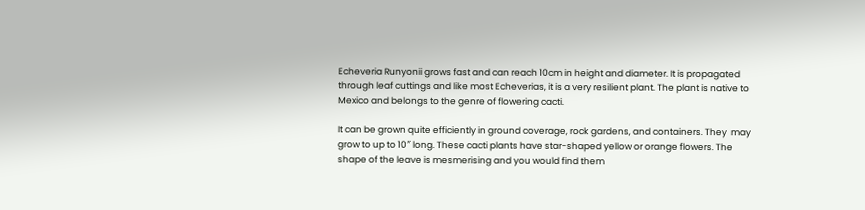Echeveria Runyonii grows fast and can reach 10cm in height and diameter. It is propagated through leaf cuttings and like most Echeverias, it is a very resilient plant. The plant is native to Mexico and belongs to the genre of flowering cacti.

It can be grown quite efficiently in ground coverage, rock gardens, and containers. They  may grow to up to 10″ long. These cacti plants have star-shaped yellow or orange flowers. The shape of the leave is mesmerising and you would find them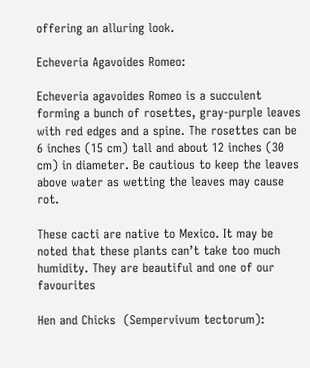offering an alluring look.

Echeveria Agavoides Romeo:

Echeveria agavoides Romeo is a succulent forming a bunch of rosettes, gray-purple leaves with red edges and a spine. The rosettes can be 6 inches (15 cm) tall and about 12 inches (30 cm) in diameter. Be cautious to keep the leaves above water as wetting the leaves may cause rot.

These cacti are native to Mexico. It may be noted that these plants can’t take too much humidity. They are beautiful and one of our favourites

Hen and Chicks  (Sempervivum tectorum):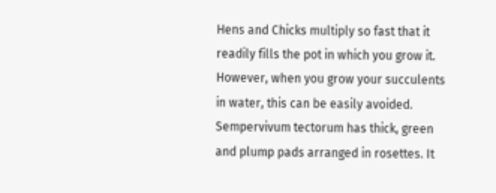Hens and Chicks multiply so fast that it readily fills the pot in which you grow it. However, when you grow your succulents in water, this can be easily avoided.  Sempervivum tectorum has thick, green and plump pads arranged in rosettes. It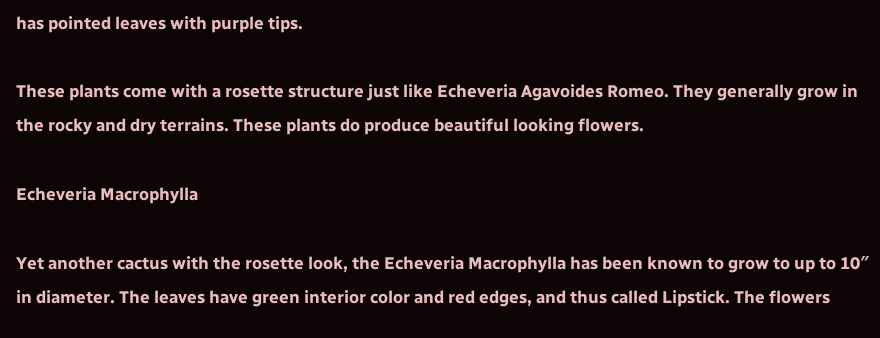has pointed leaves with purple tips.

These plants come with a rosette structure just like Echeveria Agavoides Romeo. They generally grow in the rocky and dry terrains. These plants do produce beautiful looking flowers.

Echeveria Macrophylla

Yet another cactus with the rosette look, the Echeveria Macrophylla has been known to grow to up to 10″ in diameter. The leaves have green interior color and red edges, and thus called Lipstick. The flowers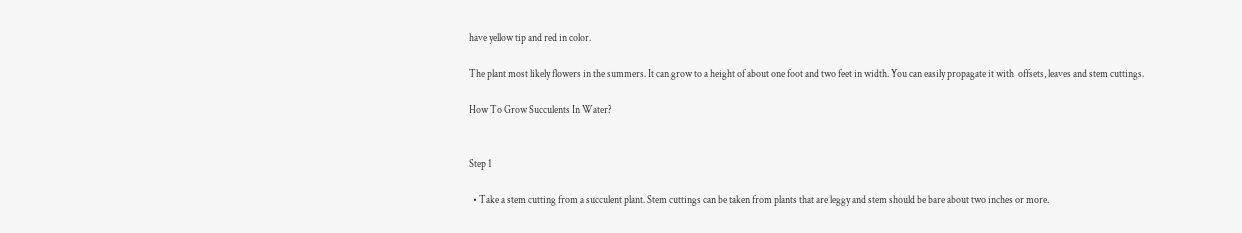have yellow tip and red in color.

The plant most likely flowers in the summers. It can grow to a height of about one foot and two feet in width. You can easily propagate it with  offsets, leaves and stem cuttings.

How To Grow Succulents In Water?


Step 1

  • Take a stem cutting from a succulent plant. Stem cuttings can be taken from plants that are leggy and stem should be bare about two inches or more.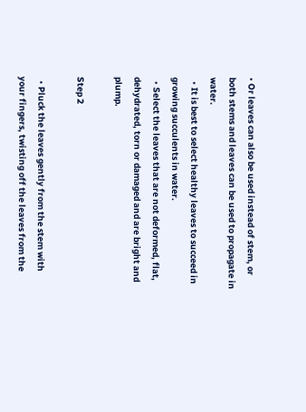• Or leaves can also be used instead of stem, or both stems and leaves can be used to propagate in water.
  • It is best to select healthy leaves to succeed in growing succulents in water.
  • Select the leaves that are not deformed, flat, dehydrated, torn or damaged and are bright and plump.

Step 2

  • Pluck the leaves gently from the stem with your fingers, twisting off the leaves from the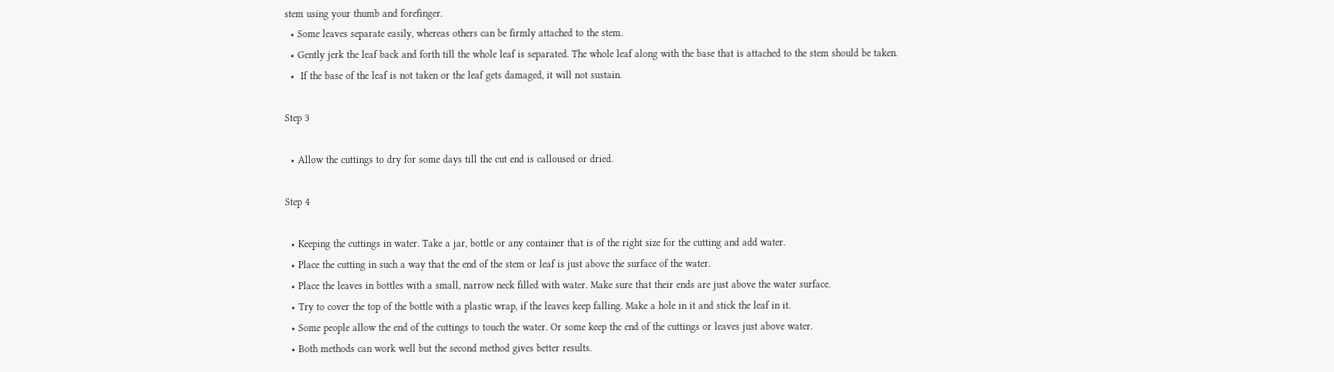stem using your thumb and forefinger.
  • Some leaves separate easily, whereas others can be firmly attached to the stem.
  • Gently jerk the leaf back and forth till the whole leaf is separated. The whole leaf along with the base that is attached to the stem should be taken.
  •  If the base of the leaf is not taken or the leaf gets damaged, it will not sustain.

Step 3

  • Allow the cuttings to dry for some days till the cut end is calloused or dried.

Step 4

  • Keeping the cuttings in water. Take a jar, bottle or any container that is of the right size for the cutting and add water.
  • Place the cutting in such a way that the end of the stem or leaf is just above the surface of the water.
  • Place the leaves in bottles with a small, narrow neck filled with water. Make sure that their ends are just above the water surface.
  • Try to cover the top of the bottle with a plastic wrap, if the leaves keep falling. Make a hole in it and stick the leaf in it.
  • Some people allow the end of the cuttings to touch the water. Or some keep the end of the cuttings or leaves just above water.
  • Both methods can work well but the second method gives better results.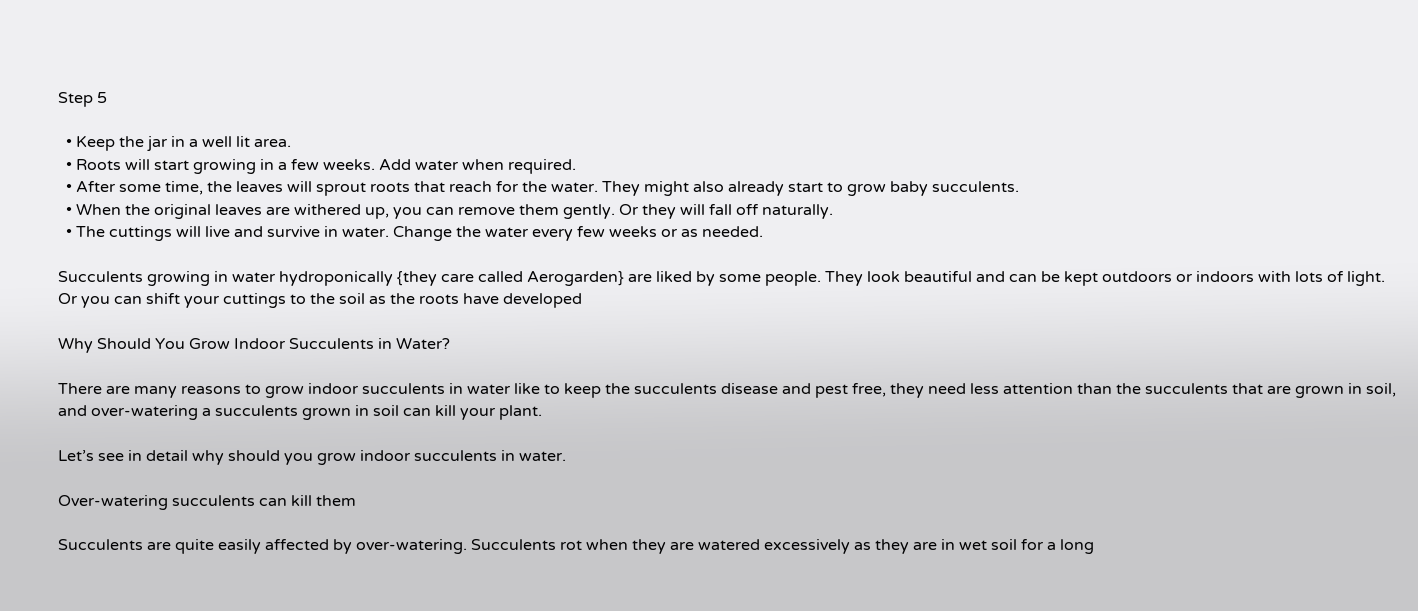Step 5

  • Keep the jar in a well lit area.
  • Roots will start growing in a few weeks. Add water when required.
  • After some time, the leaves will sprout roots that reach for the water. They might also already start to grow baby succulents.
  • When the original leaves are withered up, you can remove them gently. Or they will fall off naturally.
  • The cuttings will live and survive in water. Change the water every few weeks or as needed.

Succulents growing in water hydroponically {they care called Aerogarden} are liked by some people. They look beautiful and can be kept outdoors or indoors with lots of light. Or you can shift your cuttings to the soil as the roots have developed

Why Should You Grow Indoor Succulents in Water?

There are many reasons to grow indoor succulents in water like to keep the succulents disease and pest free, they need less attention than the succulents that are grown in soil, and over-watering a succulents grown in soil can kill your plant.

Let’s see in detail why should you grow indoor succulents in water.

Over-watering succulents can kill them

Succulents are quite easily affected by over-watering. Succulents rot when they are watered excessively as they are in wet soil for a long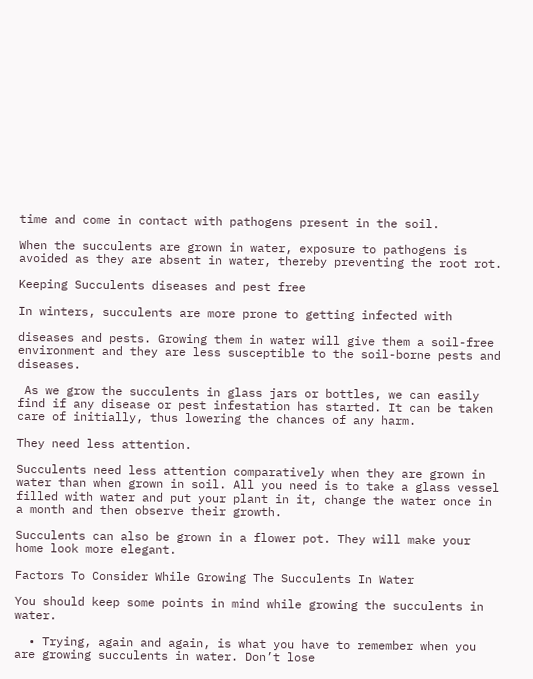time and come in contact with pathogens present in the soil.

When the succulents are grown in water, exposure to pathogens is avoided as they are absent in water, thereby preventing the root rot.

Keeping Succulents diseases and pest free

In winters, succulents are more prone to getting infected with

diseases and pests. Growing them in water will give them a soil-free environment and they are less susceptible to the soil-borne pests and diseases.

 As we grow the succulents in glass jars or bottles, we can easily find if any disease or pest infestation has started. It can be taken care of initially, thus lowering the chances of any harm.

They need less attention.

Succulents need less attention comparatively when they are grown in water than when grown in soil. All you need is to take a glass vessel filled with water and put your plant in it, change the water once in a month and then observe their growth.

Succulents can also be grown in a flower pot. They will make your home look more elegant.

Factors To Consider While Growing The Succulents In Water

You should keep some points in mind while growing the succulents in water.

  • Trying, again and again, is what you have to remember when you are growing succulents in water. Don’t lose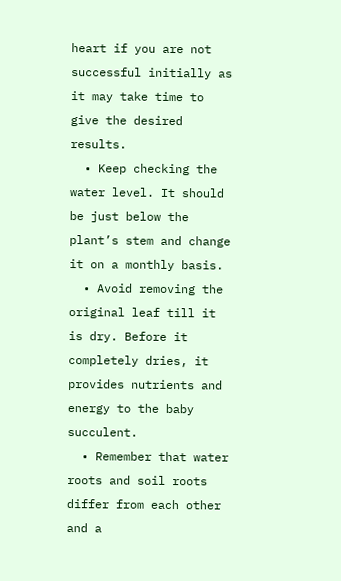heart if you are not successful initially as it may take time to give the desired results.
  • Keep checking the water level. It should be just below the plant’s stem and change it on a monthly basis.
  • Avoid removing the original leaf till it is dry. Before it completely dries, it provides nutrients and energy to the baby succulent.
  • Remember that water roots and soil roots differ from each other and a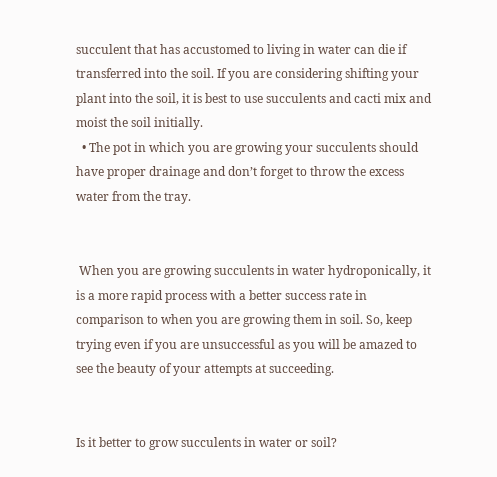succulent that has accustomed to living in water can die if transferred into the soil. If you are considering shifting your plant into the soil, it is best to use succulents and cacti mix and moist the soil initially.
  • The pot in which you are growing your succulents should have proper drainage and don’t forget to throw the excess water from the tray.


 When you are growing succulents in water hydroponically, it is a more rapid process with a better success rate in comparison to when you are growing them in soil. So, keep trying even if you are unsuccessful as you will be amazed to see the beauty of your attempts at succeeding.


Is it better to grow succulents in water or soil?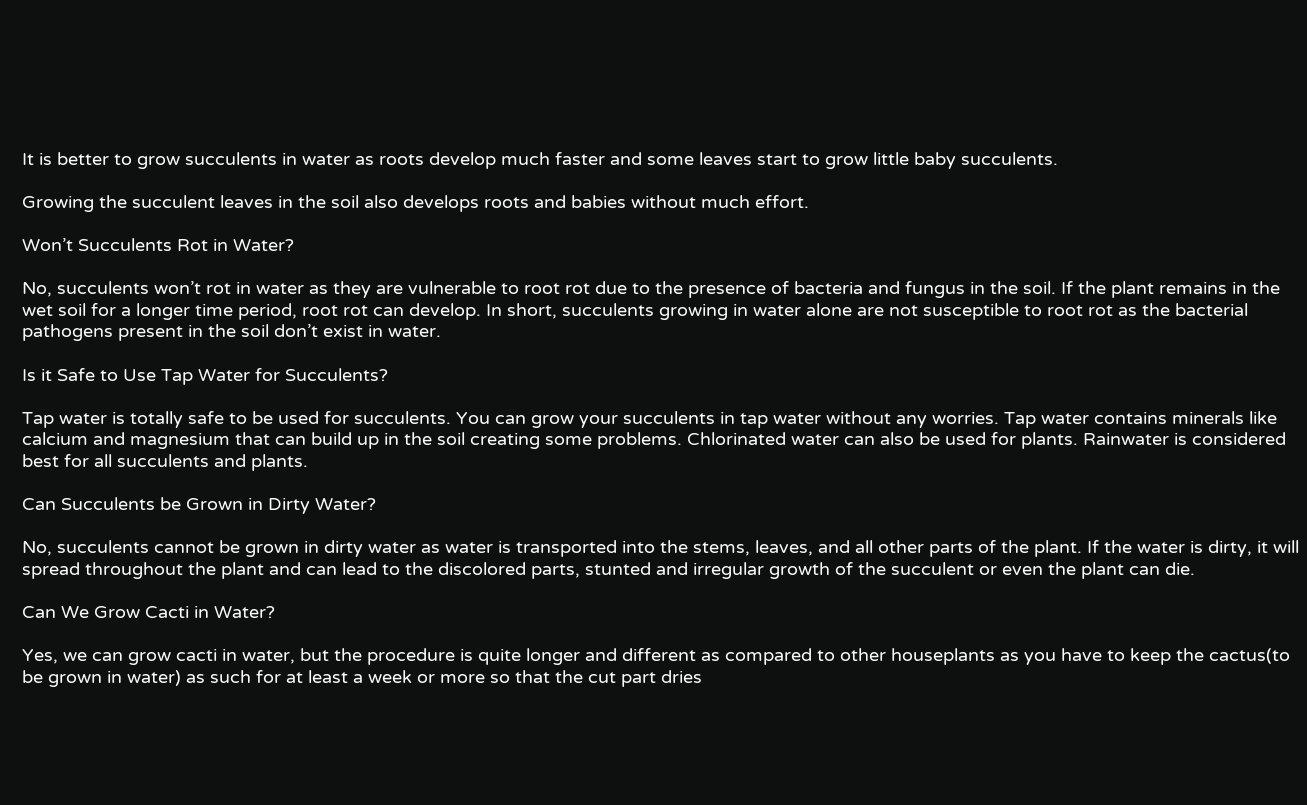It is better to grow succulents in water as roots develop much faster and some leaves start to grow little baby succulents.

Growing the succulent leaves in the soil also develops roots and babies without much effort.

Won’t Succulents Rot in Water?

No, succulents won’t rot in water as they are vulnerable to root rot due to the presence of bacteria and fungus in the soil. If the plant remains in the wet soil for a longer time period, root rot can develop. In short, succulents growing in water alone are not susceptible to root rot as the bacterial pathogens present in the soil don’t exist in water.

Is it Safe to Use Tap Water for Succulents?

Tap water is totally safe to be used for succulents. You can grow your succulents in tap water without any worries. Tap water contains minerals like calcium and magnesium that can build up in the soil creating some problems. Chlorinated water can also be used for plants. Rainwater is considered best for all succulents and plants.

Can Succulents be Grown in Dirty Water?

No, succulents cannot be grown in dirty water as water is transported into the stems, leaves, and all other parts of the plant. If the water is dirty, it will spread throughout the plant and can lead to the discolored parts, stunted and irregular growth of the succulent or even the plant can die.

Can We Grow Cacti in Water?

Yes, we can grow cacti in water, but the procedure is quite longer and different as compared to other houseplants as you have to keep the cactus(to be grown in water) as such for at least a week or more so that the cut part dries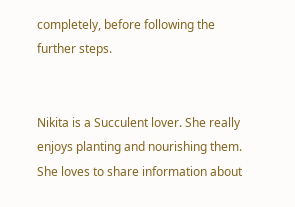completely, before following the further steps.


Nikita is a Succulent lover. She really enjoys planting and nourishing them. She loves to share information about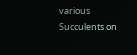various Succulents on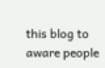this blog to aware people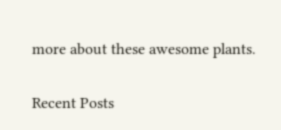more about these awesome plants.

Recent Posts